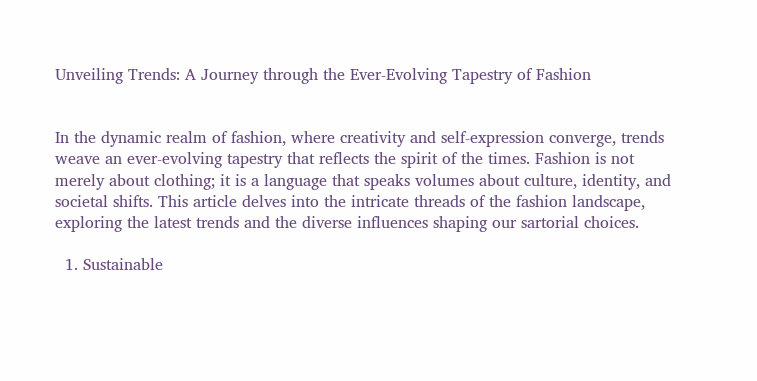Unveiling Trends: A Journey through the Ever-Evolving Tapestry of Fashion


In the dynamic realm of fashion, where creativity and self-expression converge, trends weave an ever-evolving tapestry that reflects the spirit of the times. Fashion is not merely about clothing; it is a language that speaks volumes about culture, identity, and societal shifts. This article delves into the intricate threads of the fashion landscape, exploring the latest trends and the diverse influences shaping our sartorial choices.

  1. Sustainable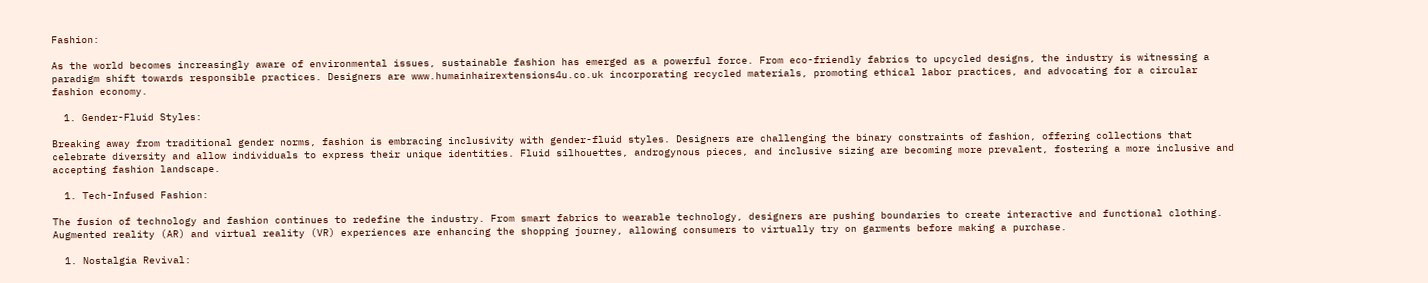Fashion:

As the world becomes increasingly aware of environmental issues, sustainable fashion has emerged as a powerful force. From eco-friendly fabrics to upcycled designs, the industry is witnessing a paradigm shift towards responsible practices. Designers are www.humainhairextensions4u.co.uk incorporating recycled materials, promoting ethical labor practices, and advocating for a circular fashion economy.

  1. Gender-Fluid Styles:

Breaking away from traditional gender norms, fashion is embracing inclusivity with gender-fluid styles. Designers are challenging the binary constraints of fashion, offering collections that celebrate diversity and allow individuals to express their unique identities. Fluid silhouettes, androgynous pieces, and inclusive sizing are becoming more prevalent, fostering a more inclusive and accepting fashion landscape.

  1. Tech-Infused Fashion:

The fusion of technology and fashion continues to redefine the industry. From smart fabrics to wearable technology, designers are pushing boundaries to create interactive and functional clothing. Augmented reality (AR) and virtual reality (VR) experiences are enhancing the shopping journey, allowing consumers to virtually try on garments before making a purchase.

  1. Nostalgia Revival: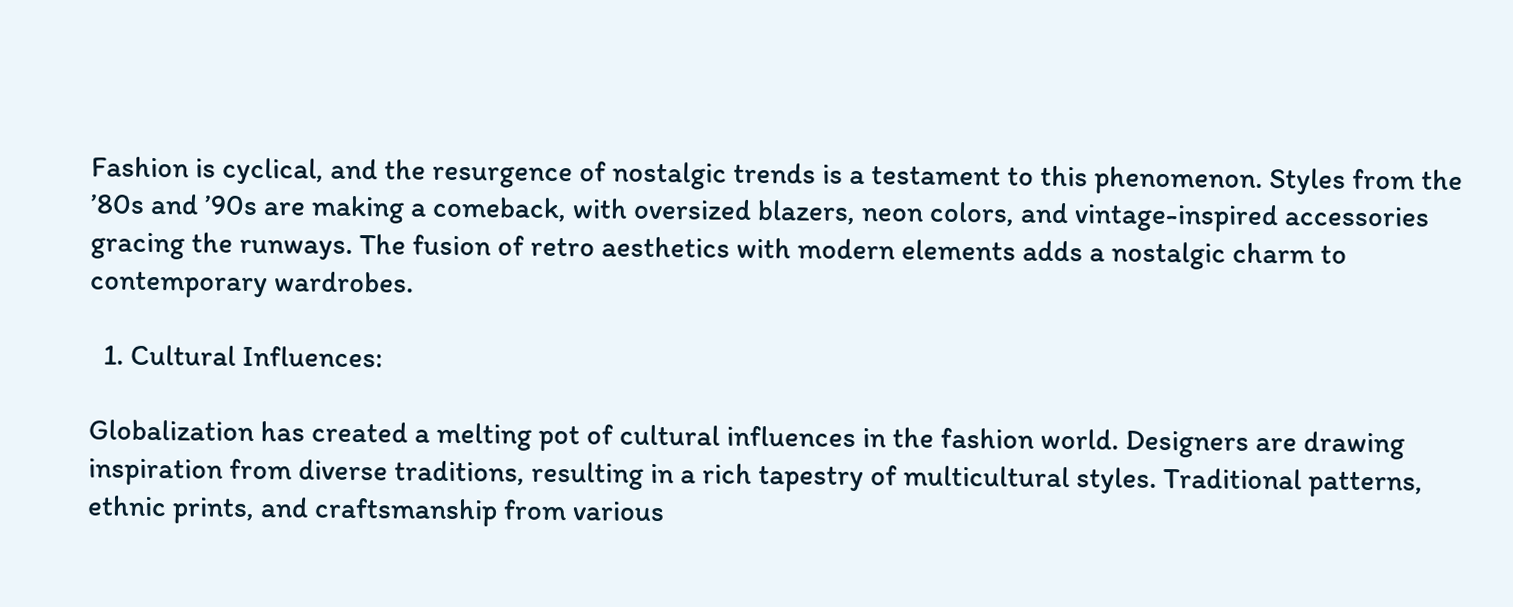Fashion is cyclical, and the resurgence of nostalgic trends is a testament to this phenomenon. Styles from the ’80s and ’90s are making a comeback, with oversized blazers, neon colors, and vintage-inspired accessories gracing the runways. The fusion of retro aesthetics with modern elements adds a nostalgic charm to contemporary wardrobes.

  1. Cultural Influences:

Globalization has created a melting pot of cultural influences in the fashion world. Designers are drawing inspiration from diverse traditions, resulting in a rich tapestry of multicultural styles. Traditional patterns, ethnic prints, and craftsmanship from various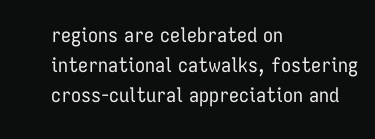regions are celebrated on international catwalks, fostering cross-cultural appreciation and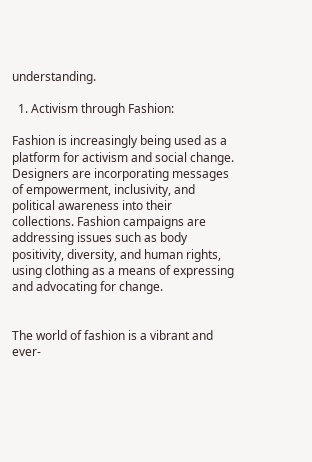understanding.

  1. Activism through Fashion:

Fashion is increasingly being used as a platform for activism and social change. Designers are incorporating messages of empowerment, inclusivity, and political awareness into their collections. Fashion campaigns are addressing issues such as body positivity, diversity, and human rights, using clothing as a means of expressing and advocating for change.


The world of fashion is a vibrant and ever-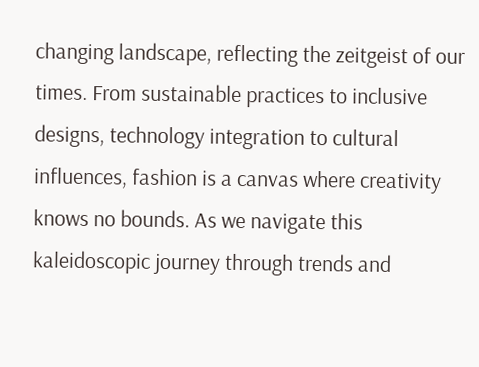changing landscape, reflecting the zeitgeist of our times. From sustainable practices to inclusive designs, technology integration to cultural influences, fashion is a canvas where creativity knows no bounds. As we navigate this kaleidoscopic journey through trends and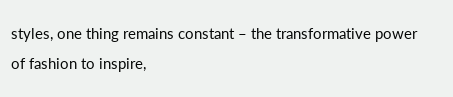styles, one thing remains constant – the transformative power of fashion to inspire,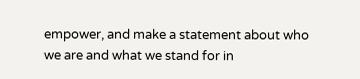empower, and make a statement about who we are and what we stand for in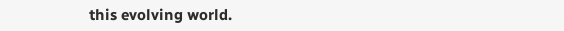this evolving world.